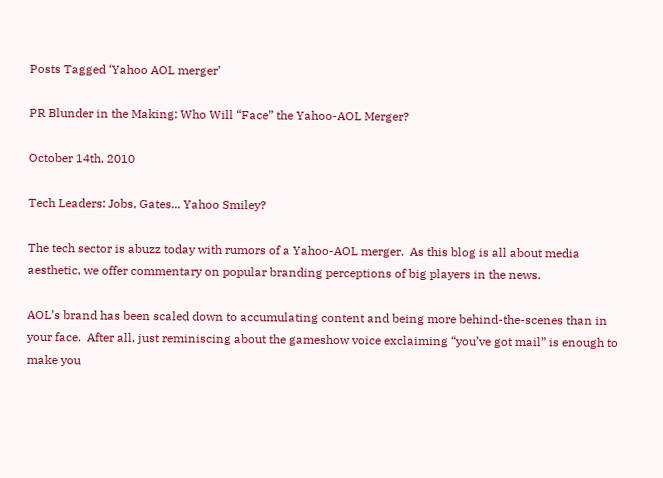Posts Tagged ‘Yahoo AOL merger’

PR Blunder in the Making: Who Will “Face” the Yahoo-AOL Merger?

October 14th, 2010

Tech Leaders: Jobs, Gates... Yahoo Smiley?

The tech sector is abuzz today with rumors of a Yahoo-AOL merger.  As this blog is all about media aesthetic, we offer commentary on popular branding perceptions of big players in the news.

AOL’s brand has been scaled down to accumulating content and being more behind-the-scenes than in your face.  After all, just reminiscing about the gameshow voice exclaiming “you’ve got mail” is enough to make you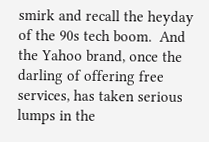smirk and recall the heyday of the 90s tech boom.  And the Yahoo brand, once the darling of offering free services, has taken serious lumps in the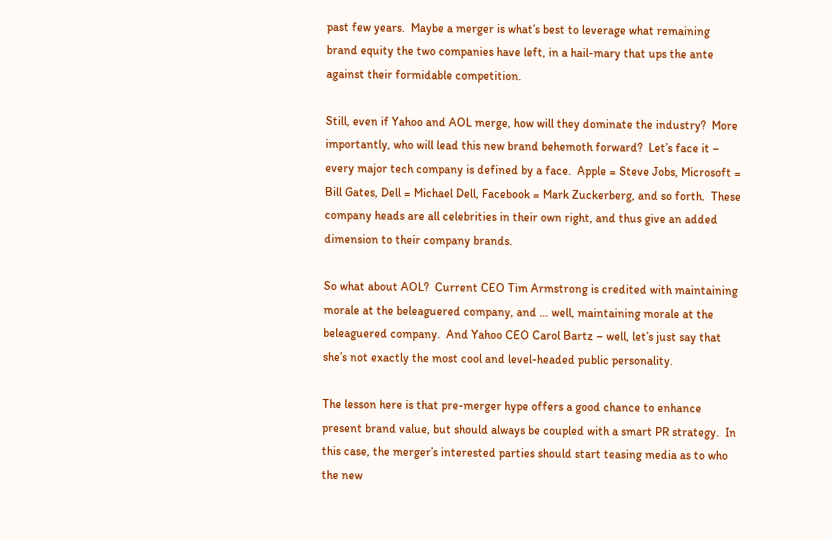past few years.  Maybe a merger is what’s best to leverage what remaining brand equity the two companies have left, in a hail-mary that ups the ante against their formidable competition.

Still, even if Yahoo and AOL merge, how will they dominate the industry?  More importantly, who will lead this new brand behemoth forward?  Let’s face it – every major tech company is defined by a face.  Apple = Steve Jobs, Microsoft = Bill Gates, Dell = Michael Dell, Facebook = Mark Zuckerberg, and so forth.  These company heads are all celebrities in their own right, and thus give an added dimension to their company brands.

So what about AOL?  Current CEO Tim Armstrong is credited with maintaining morale at the beleaguered company, and … well, maintaining morale at the beleaguered company.  And Yahoo CEO Carol Bartz – well, let’s just say that she’s not exactly the most cool and level-headed public personality.

The lesson here is that pre-merger hype offers a good chance to enhance present brand value, but should always be coupled with a smart PR strategy.  In this case, the merger’s interested parties should start teasing media as to who the new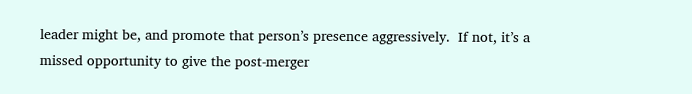leader might be, and promote that person’s presence aggressively.  If not, it’s a missed opportunity to give the post-merger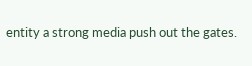entity a strong media push out the gates.